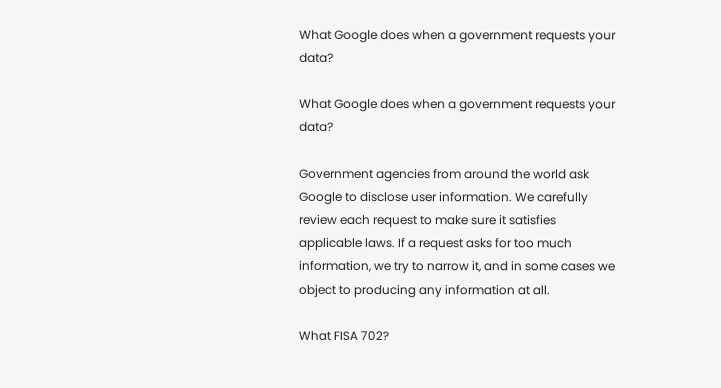What Google does when a government requests your data?

What Google does when a government requests your data?

Government agencies from around the world ask Google to disclose user information. We carefully review each request to make sure it satisfies applicable laws. If a request asks for too much information, we try to narrow it, and in some cases we object to producing any information at all.

What FISA 702?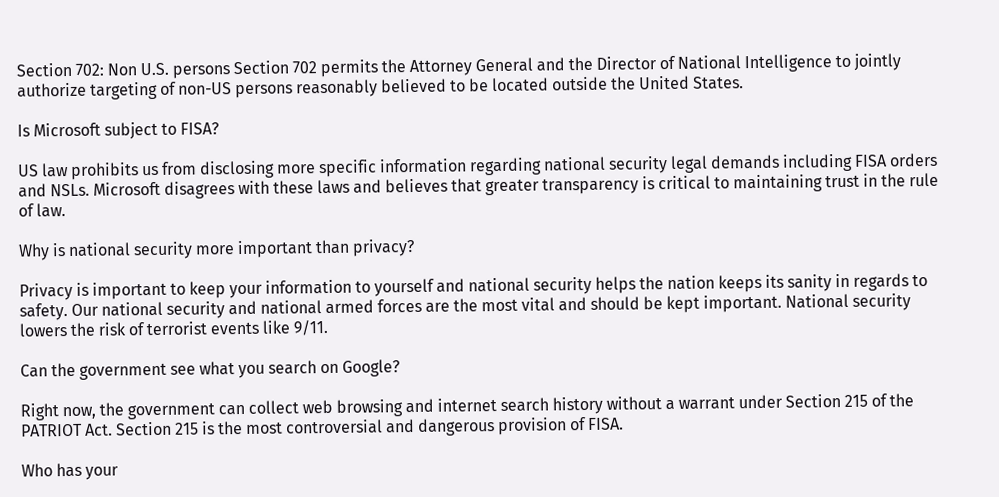Section 702: Non U.S. persons Section 702 permits the Attorney General and the Director of National Intelligence to jointly authorize targeting of non-US persons reasonably believed to be located outside the United States.

Is Microsoft subject to FISA?

US law prohibits us from disclosing more specific information regarding national security legal demands including FISA orders and NSLs. Microsoft disagrees with these laws and believes that greater transparency is critical to maintaining trust in the rule of law.

Why is national security more important than privacy?

Privacy is important to keep your information to yourself and national security helps the nation keeps its sanity in regards to safety. Our national security and national armed forces are the most vital and should be kept important. National security lowers the risk of terrorist events like 9/11.

Can the government see what you search on Google?

Right now, the government can collect web browsing and internet search history without a warrant under Section 215 of the PATRIOT Act. Section 215 is the most controversial and dangerous provision of FISA.

Who has your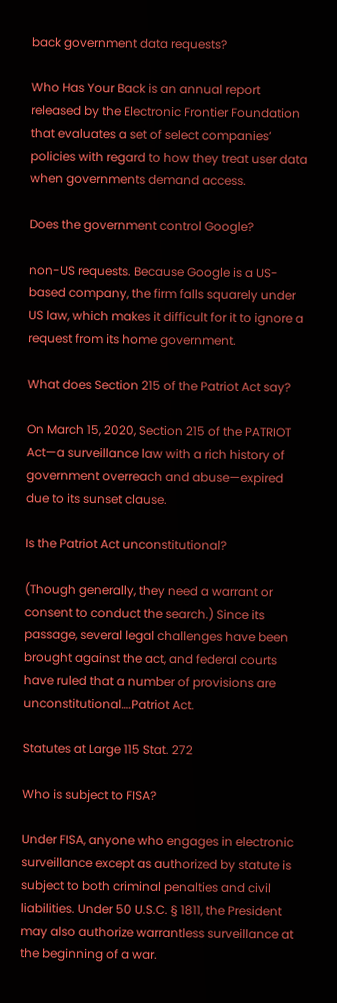back government data requests?

Who Has Your Back is an annual report released by the Electronic Frontier Foundation that evaluates a set of select companies’ policies with regard to how they treat user data when governments demand access.

Does the government control Google?

non-US requests. Because Google is a US-based company, the firm falls squarely under US law, which makes it difficult for it to ignore a request from its home government.

What does Section 215 of the Patriot Act say?

On March 15, 2020, Section 215 of the PATRIOT Act—a surveillance law with a rich history of government overreach and abuse—expired due to its sunset clause.

Is the Patriot Act unconstitutional?

(Though generally, they need a warrant or consent to conduct the search.) Since its passage, several legal challenges have been brought against the act, and federal courts have ruled that a number of provisions are unconstitutional….Patriot Act.

Statutes at Large 115 Stat. 272

Who is subject to FISA?

Under FISA, anyone who engages in electronic surveillance except as authorized by statute is subject to both criminal penalties and civil liabilities. Under 50 U.S.C. § 1811, the President may also authorize warrantless surveillance at the beginning of a war.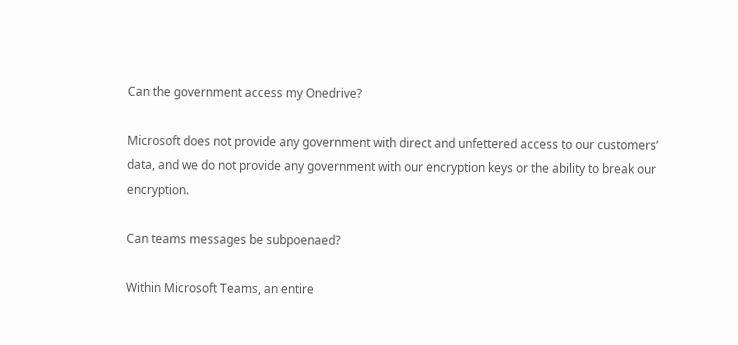Can the government access my Onedrive?

Microsoft does not provide any government with direct and unfettered access to our customers’ data, and we do not provide any government with our encryption keys or the ability to break our encryption.

Can teams messages be subpoenaed?

Within Microsoft Teams, an entire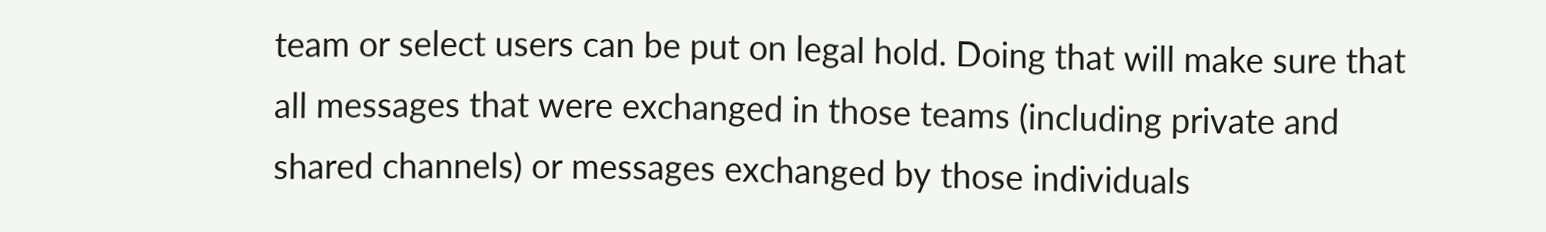team or select users can be put on legal hold. Doing that will make sure that all messages that were exchanged in those teams (including private and shared channels) or messages exchanged by those individuals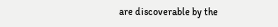are discoverable by the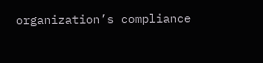organization’s compliance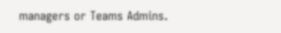managers or Teams Admins.